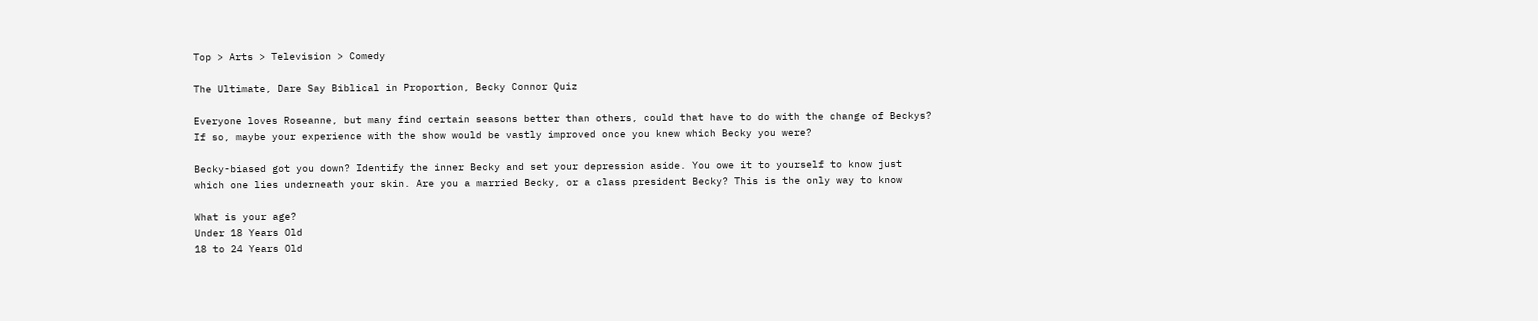Top > Arts > Television > Comedy

The Ultimate, Dare Say Biblical in Proportion, Becky Connor Quiz

Everyone loves Roseanne, but many find certain seasons better than others, could that have to do with the change of Beckys? If so, maybe your experience with the show would be vastly improved once you knew which Becky you were?

Becky-biased got you down? Identify the inner Becky and set your depression aside. You owe it to yourself to know just which one lies underneath your skin. Are you a married Becky, or a class president Becky? This is the only way to know

What is your age?
Under 18 Years Old
18 to 24 Years Old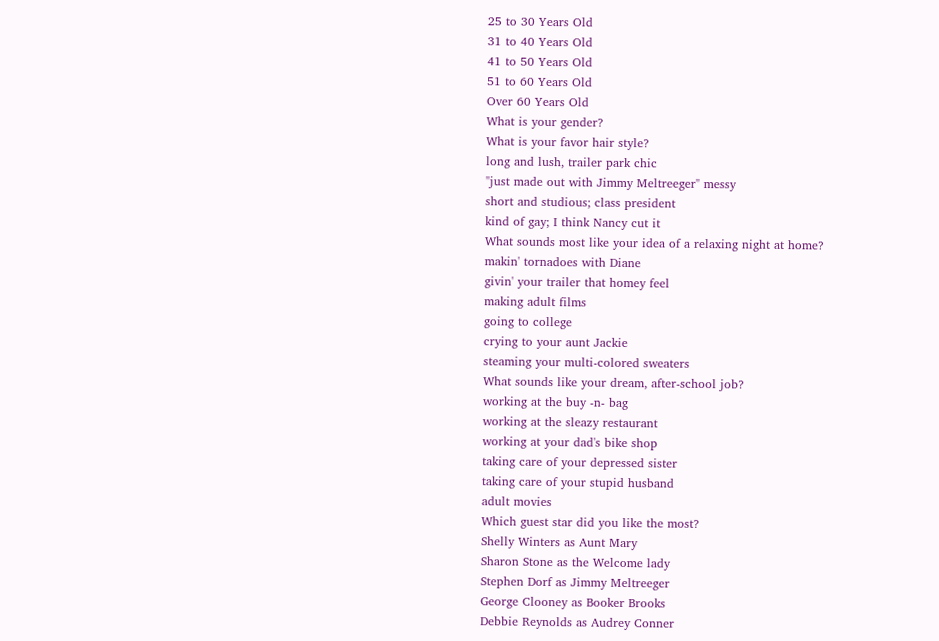25 to 30 Years Old
31 to 40 Years Old
41 to 50 Years Old
51 to 60 Years Old
Over 60 Years Old
What is your gender?
What is your favor hair style?
long and lush, trailer park chic
"just made out with Jimmy Meltreeger" messy
short and studious; class president
kind of gay; I think Nancy cut it
What sounds most like your idea of a relaxing night at home?
makin' tornadoes with Diane
givin' your trailer that homey feel
making adult films
going to college
crying to your aunt Jackie
steaming your multi-colored sweaters
What sounds like your dream, after-school job?
working at the buy -n- bag
working at the sleazy restaurant
working at your dad's bike shop
taking care of your depressed sister
taking care of your stupid husband
adult movies
Which guest star did you like the most?
Shelly Winters as Aunt Mary
Sharon Stone as the Welcome lady
Stephen Dorf as Jimmy Meltreeger
George Clooney as Booker Brooks
Debbie Reynolds as Audrey Conner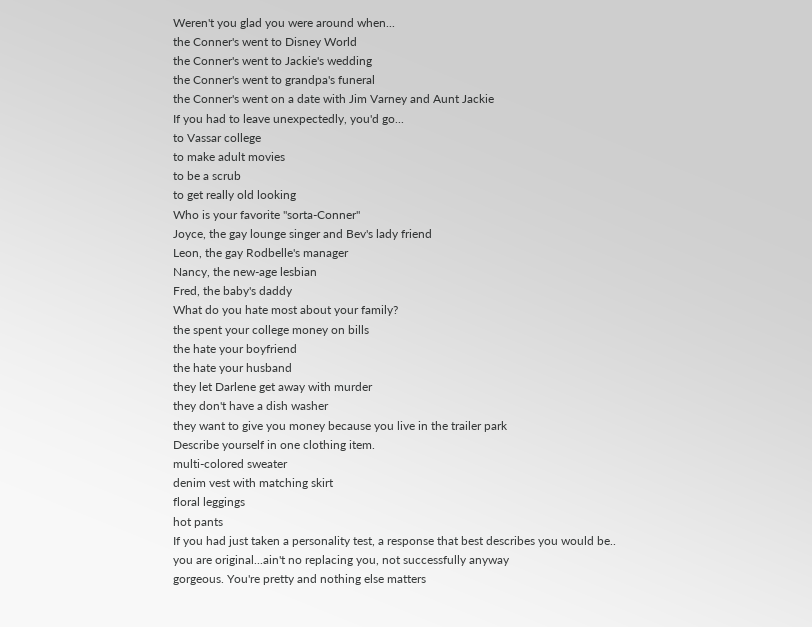Weren't you glad you were around when...
the Conner's went to Disney World
the Conner's went to Jackie's wedding
the Conner's went to grandpa's funeral
the Conner's went on a date with Jim Varney and Aunt Jackie
If you had to leave unexpectedly, you'd go...
to Vassar college
to make adult movies
to be a scrub
to get really old looking
Who is your favorite "sorta-Conner"
Joyce, the gay lounge singer and Bev's lady friend
Leon, the gay Rodbelle's manager
Nancy, the new-age lesbian
Fred, the baby's daddy
What do you hate most about your family?
the spent your college money on bills
the hate your boyfriend
the hate your husband
they let Darlene get away with murder
they don't have a dish washer
they want to give you money because you live in the trailer park
Describe yourself in one clothing item.
multi-colored sweater
denim vest with matching skirt
floral leggings
hot pants
If you had just taken a personality test, a response that best describes you would be..
you are original...ain't no replacing you, not successfully anyway
gorgeous. You're pretty and nothing else matters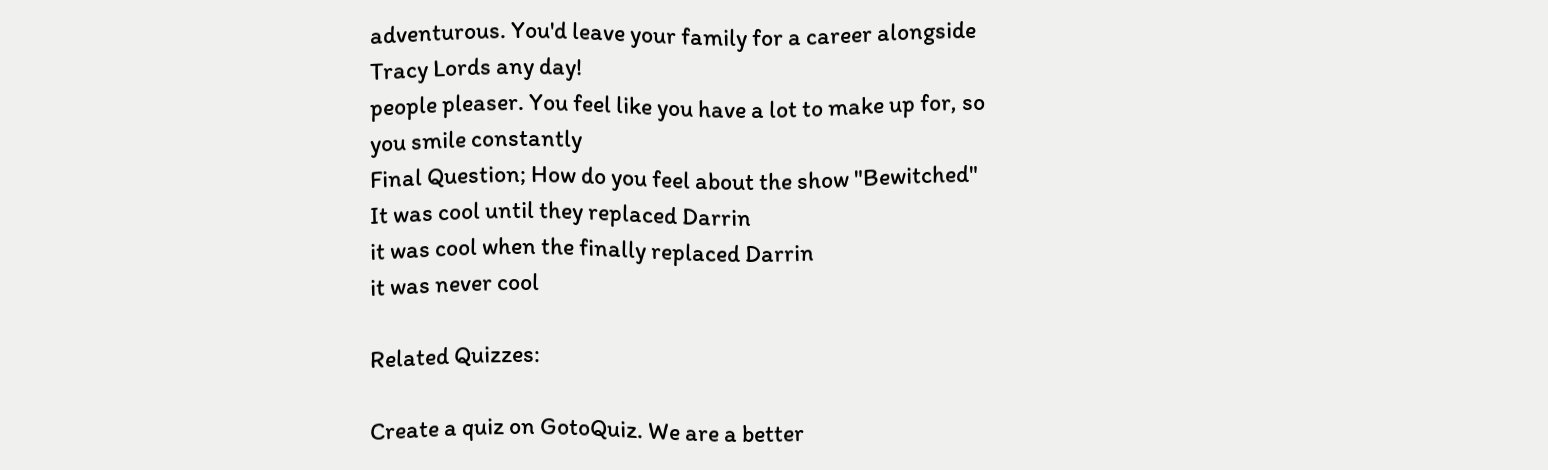adventurous. You'd leave your family for a career alongside Tracy Lords any day!
people pleaser. You feel like you have a lot to make up for, so you smile constantly
Final Question; How do you feel about the show "Bewitched"
It was cool until they replaced Darrin
it was cool when the finally replaced Darrin
it was never cool

Related Quizzes:

Create a quiz on GotoQuiz. We are a better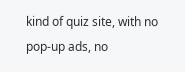kind of quiz site, with no pop-up ads, no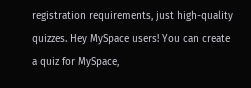registration requirements, just high-quality quizzes. Hey MySpace users! You can create a quiz for MySpace,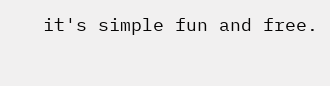it's simple fun and free.